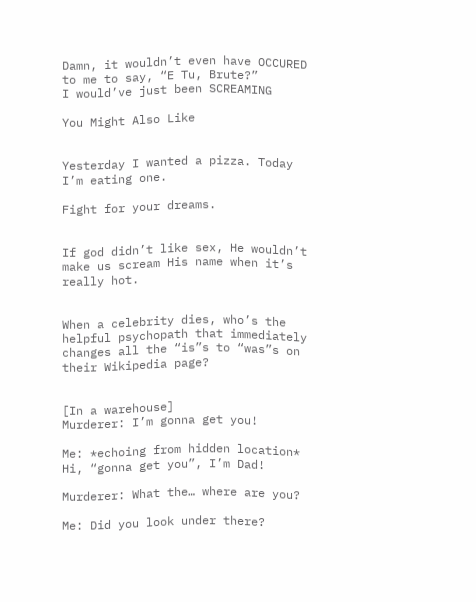Damn, it wouldn’t even have OCCURED to me to say, “E Tu, Brute?”
I would’ve just been SCREAMING

You Might Also Like


Yesterday I wanted a pizza. Today I’m eating one.

Fight for your dreams.


If god didn’t like sex, He wouldn’t make us scream His name when it’s really hot.


When a celebrity dies, who’s the helpful psychopath that immediately changes all the “is”s to “was”s on their Wikipedia page?


[In a warehouse]
Murderer: I’m gonna get you!

Me: *echoing from hidden location* Hi, “gonna get you”, I’m Dad!

Murderer: What the… where are you?

Me: Did you look under there?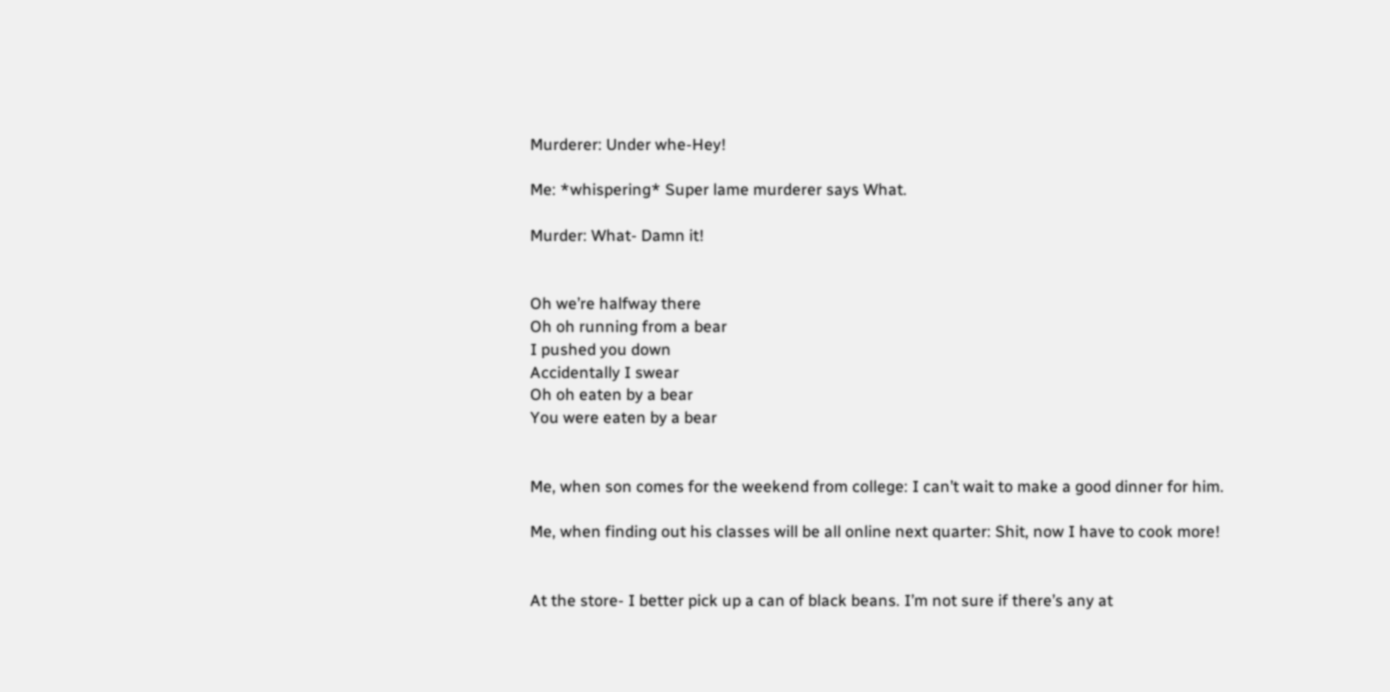Murderer: Under whe-Hey!

Me: *whispering* Super lame murderer says What.

Murder: What- Damn it!


Oh we’re halfway there
Oh oh running from a bear
I pushed you down
Accidentally I swear
Oh oh eaten by a bear
You were eaten by a bear


Me, when son comes for the weekend from college: I can’t wait to make a good dinner for him.

Me, when finding out his classes will be all online next quarter: Shit, now I have to cook more!


At the store- I better pick up a can of black beans. I’m not sure if there’s any at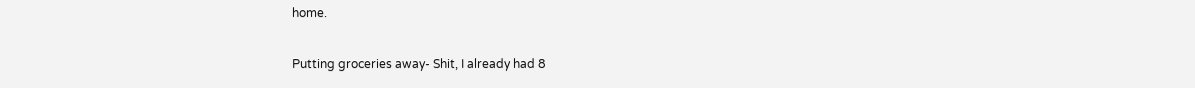home.

Putting groceries away- Shit, I already had 8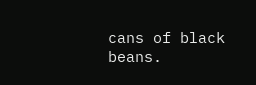cans of black beans.